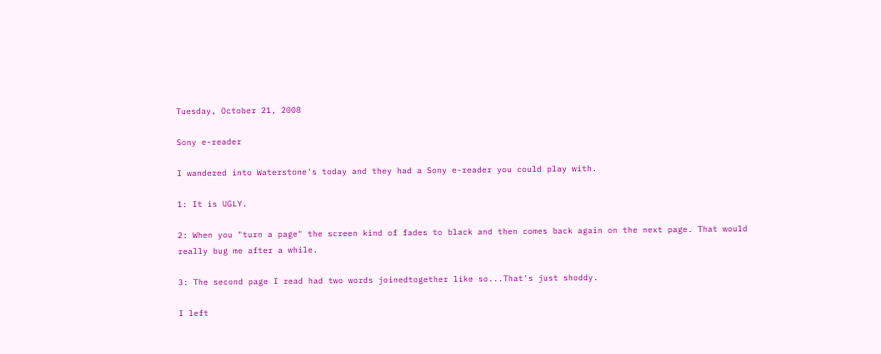Tuesday, October 21, 2008

Sony e-reader

I wandered into Waterstone's today and they had a Sony e-reader you could play with.

1: It is UGLY.

2: When you "turn a page" the screen kind of fades to black and then comes back again on the next page. That would really bug me after a while.

3: The second page I read had two words joinedtogether like so...That's just shoddy.

I left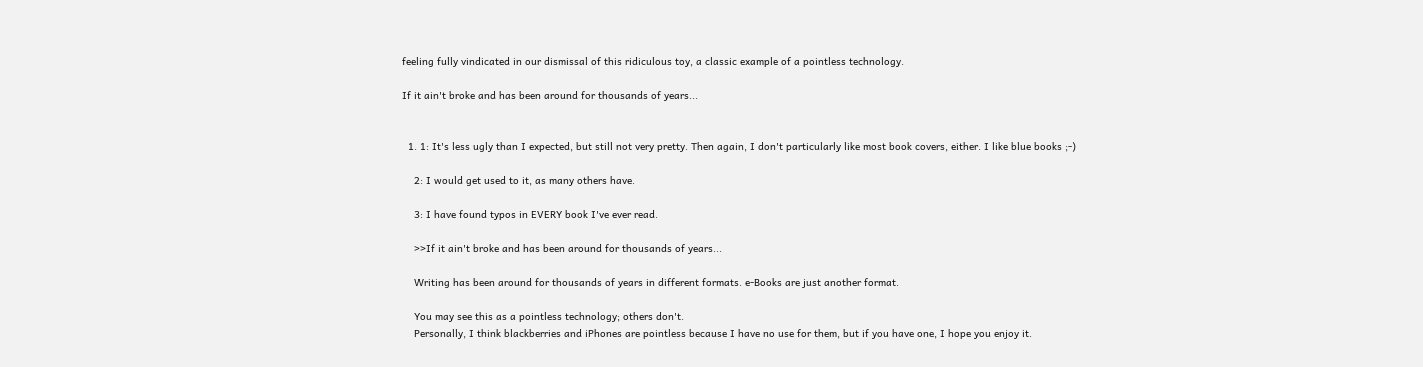feeling fully vindicated in our dismissal of this ridiculous toy, a classic example of a pointless technology.

If it ain't broke and has been around for thousands of years...


  1. 1: It's less ugly than I expected, but still not very pretty. Then again, I don't particularly like most book covers, either. I like blue books ;-)

    2: I would get used to it, as many others have.

    3: I have found typos in EVERY book I've ever read.

    >>If it ain't broke and has been around for thousands of years...

    Writing has been around for thousands of years in different formats. e-Books are just another format.

    You may see this as a pointless technology; others don't.
    Personally, I think blackberries and iPhones are pointless because I have no use for them, but if you have one, I hope you enjoy it.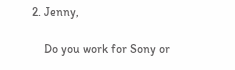2. Jenny,

    Do you work for Sony or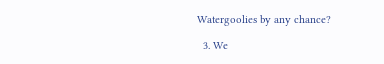Watergoolies by any chance?

  3. We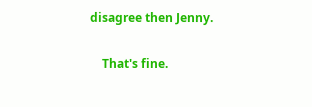disagree then Jenny.

    That's fine.